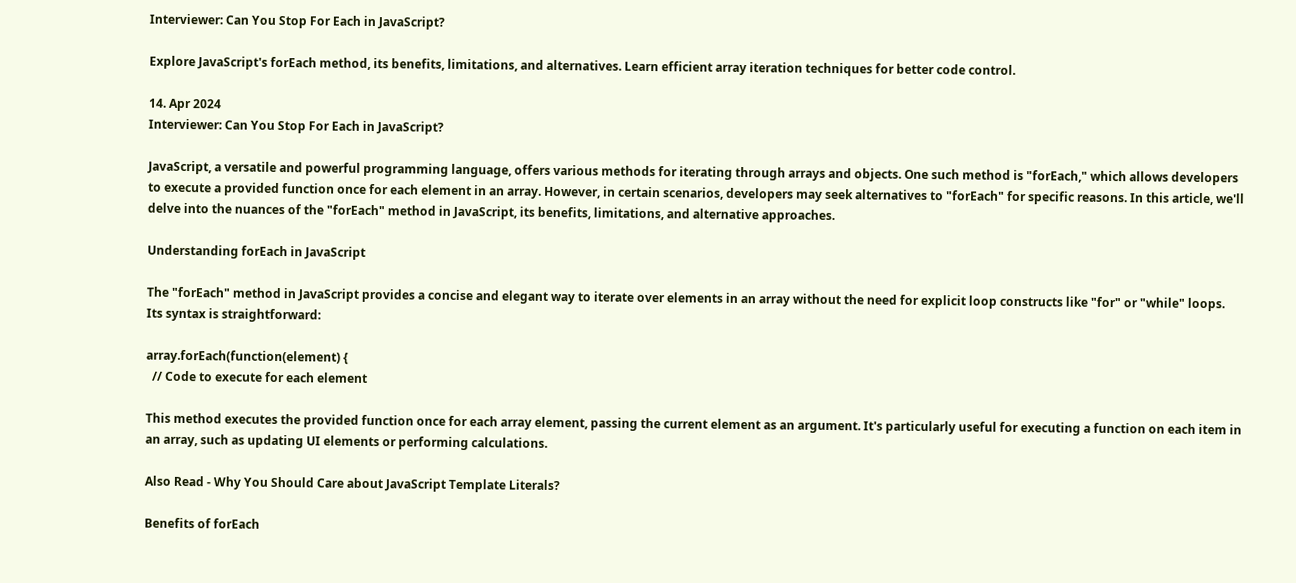Interviewer: Can You Stop For Each in JavaScript?

Explore JavaScript's forEach method, its benefits, limitations, and alternatives. Learn efficient array iteration techniques for better code control.

14. Apr 2024
Interviewer: Can You Stop For Each in JavaScript?

JavaScript, a versatile and powerful programming language, offers various methods for iterating through arrays and objects. One such method is "forEach," which allows developers to execute a provided function once for each element in an array. However, in certain scenarios, developers may seek alternatives to "forEach" for specific reasons. In this article, we'll delve into the nuances of the "forEach" method in JavaScript, its benefits, limitations, and alternative approaches.

Understanding forEach in JavaScript

The "forEach" method in JavaScript provides a concise and elegant way to iterate over elements in an array without the need for explicit loop constructs like "for" or "while" loops. Its syntax is straightforward:

array.forEach(function(element) {
  // Code to execute for each element

This method executes the provided function once for each array element, passing the current element as an argument. It's particularly useful for executing a function on each item in an array, such as updating UI elements or performing calculations.

Also Read - Why You Should Care about JavaScript Template Literals?

Benefits of forEach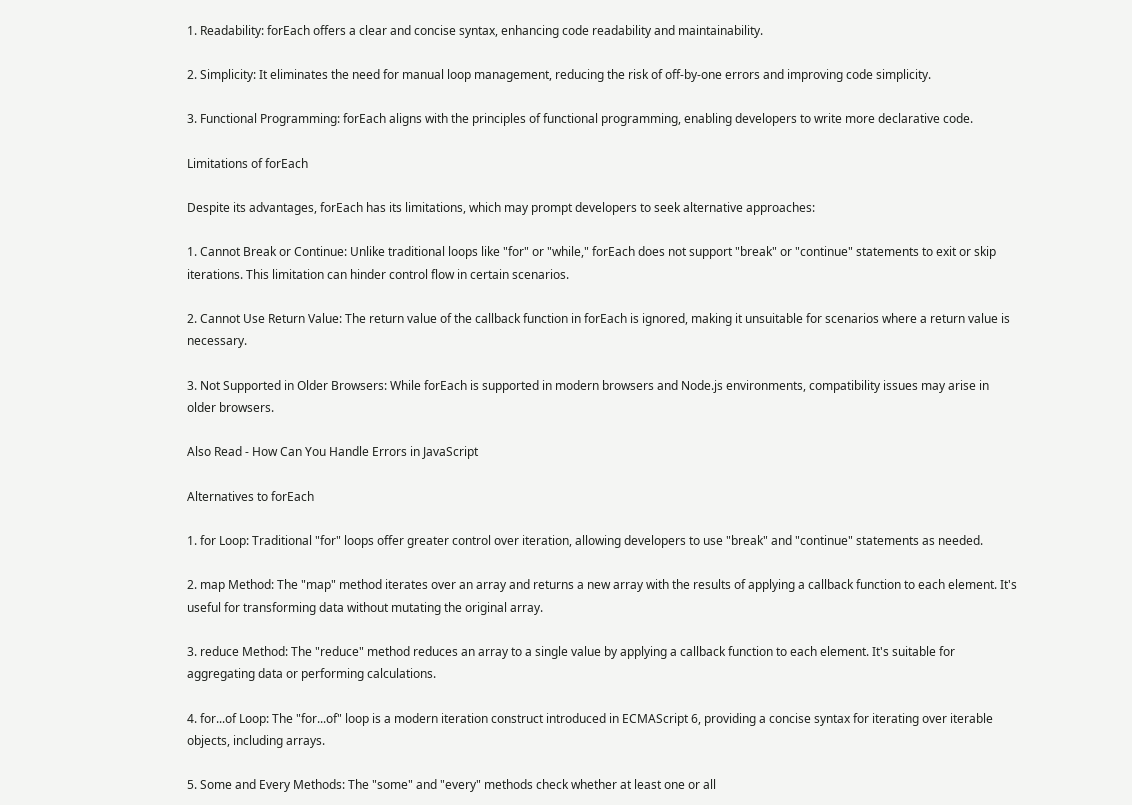1. Readability: forEach offers a clear and concise syntax, enhancing code readability and maintainability.

2. Simplicity: It eliminates the need for manual loop management, reducing the risk of off-by-one errors and improving code simplicity.

3. Functional Programming: forEach aligns with the principles of functional programming, enabling developers to write more declarative code.

Limitations of forEach

Despite its advantages, forEach has its limitations, which may prompt developers to seek alternative approaches:

1. Cannot Break or Continue: Unlike traditional loops like "for" or "while," forEach does not support "break" or "continue" statements to exit or skip iterations. This limitation can hinder control flow in certain scenarios.

2. Cannot Use Return Value: The return value of the callback function in forEach is ignored, making it unsuitable for scenarios where a return value is necessary.

3. Not Supported in Older Browsers: While forEach is supported in modern browsers and Node.js environments, compatibility issues may arise in older browsers.

Also Read - How Can You Handle Errors in JavaScript

Alternatives to forEach

1. for Loop: Traditional "for" loops offer greater control over iteration, allowing developers to use "break" and "continue" statements as needed.

2. map Method: The "map" method iterates over an array and returns a new array with the results of applying a callback function to each element. It's useful for transforming data without mutating the original array.

3. reduce Method: The "reduce" method reduces an array to a single value by applying a callback function to each element. It's suitable for aggregating data or performing calculations.

4. for...of Loop: The "for...of" loop is a modern iteration construct introduced in ECMAScript 6, providing a concise syntax for iterating over iterable objects, including arrays.

5. Some and Every Methods: The "some" and "every" methods check whether at least one or all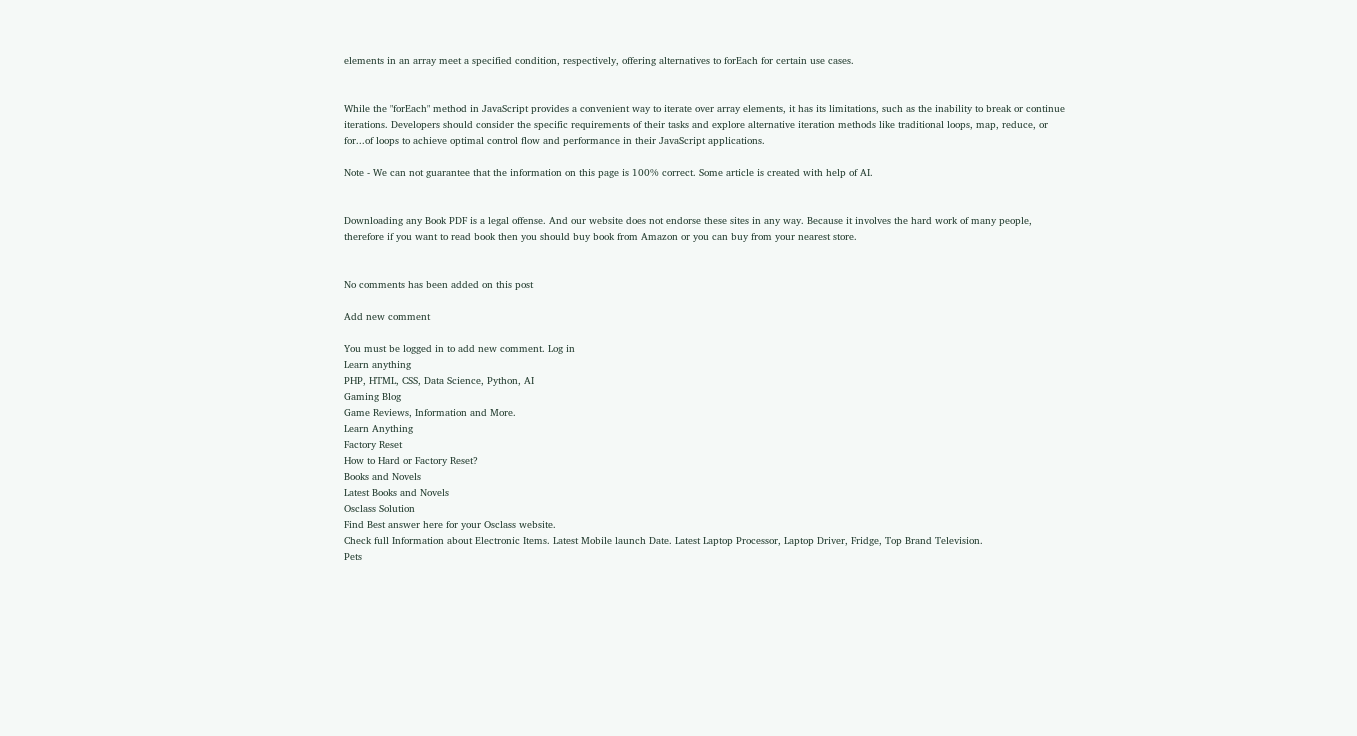elements in an array meet a specified condition, respectively, offering alternatives to forEach for certain use cases.


While the "forEach" method in JavaScript provides a convenient way to iterate over array elements, it has its limitations, such as the inability to break or continue iterations. Developers should consider the specific requirements of their tasks and explore alternative iteration methods like traditional loops, map, reduce, or for...of loops to achieve optimal control flow and performance in their JavaScript applications.

Note - We can not guarantee that the information on this page is 100% correct. Some article is created with help of AI.


Downloading any Book PDF is a legal offense. And our website does not endorse these sites in any way. Because it involves the hard work of many people, therefore if you want to read book then you should buy book from Amazon or you can buy from your nearest store.


No comments has been added on this post

Add new comment

You must be logged in to add new comment. Log in
Learn anything
PHP, HTML, CSS, Data Science, Python, AI
Gaming Blog
Game Reviews, Information and More.
Learn Anything
Factory Reset
How to Hard or Factory Reset?
Books and Novels
Latest Books and Novels
Osclass Solution
Find Best answer here for your Osclass website.
Check full Information about Electronic Items. Latest Mobile launch Date. Latest Laptop Processor, Laptop Driver, Fridge, Top Brand Television.
Pets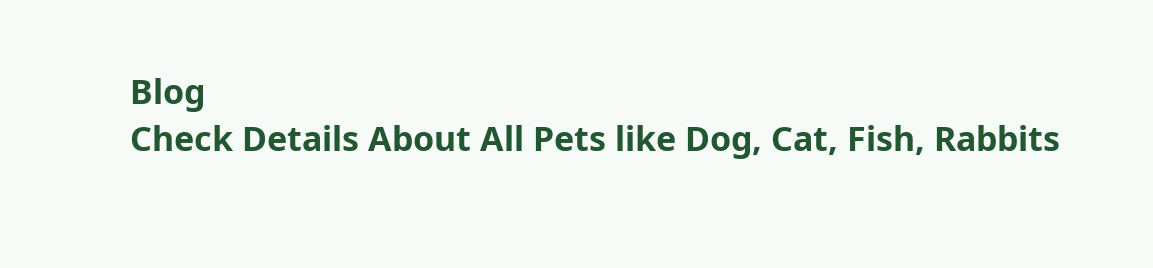Blog
Check Details About All Pets like Dog, Cat, Fish, Rabbits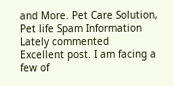and More. Pet Care Solution, Pet life Spam Information
Lately commented
Excellent post. I am facing a few of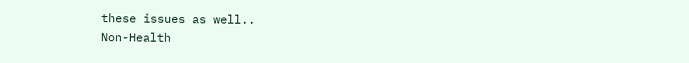these issues as well..
Non-Health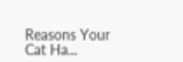Reasons Your Cat Ha...